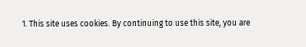1. This site uses cookies. By continuing to use this site, you are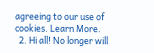agreeing to our use of cookies. Learn More.
  2. Hi all! No longer will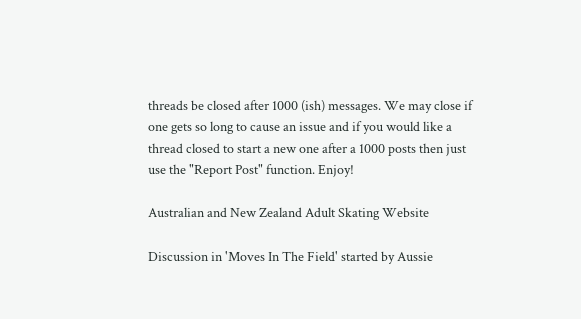threads be closed after 1000 (ish) messages. We may close if one gets so long to cause an issue and if you would like a thread closed to start a new one after a 1000 posts then just use the "Report Post" function. Enjoy!

Australian and New Zealand Adult Skating Website

Discussion in 'Moves In The Field' started by Aussie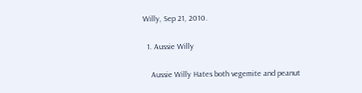Willy, Sep 21, 2010.

  1. Aussie Willy

    Aussie Willy Hates both vegemite and peanut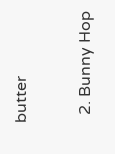butter

  2. Bunny Hop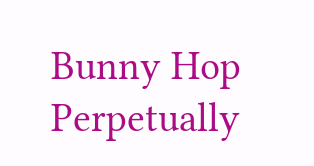Bunny Hop Perpetually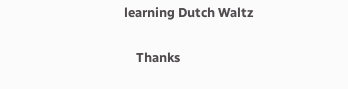learning Dutch Waltz

    Thanks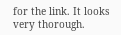for the link. It looks very thorough.